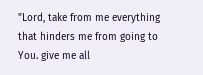"Lord, take from me everything that hinders me from going to You. give me all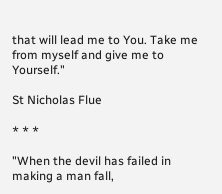that will lead me to You. Take me from myself and give me to Yourself."

St Nicholas Flue

* * *

"When the devil has failed in making a man fall,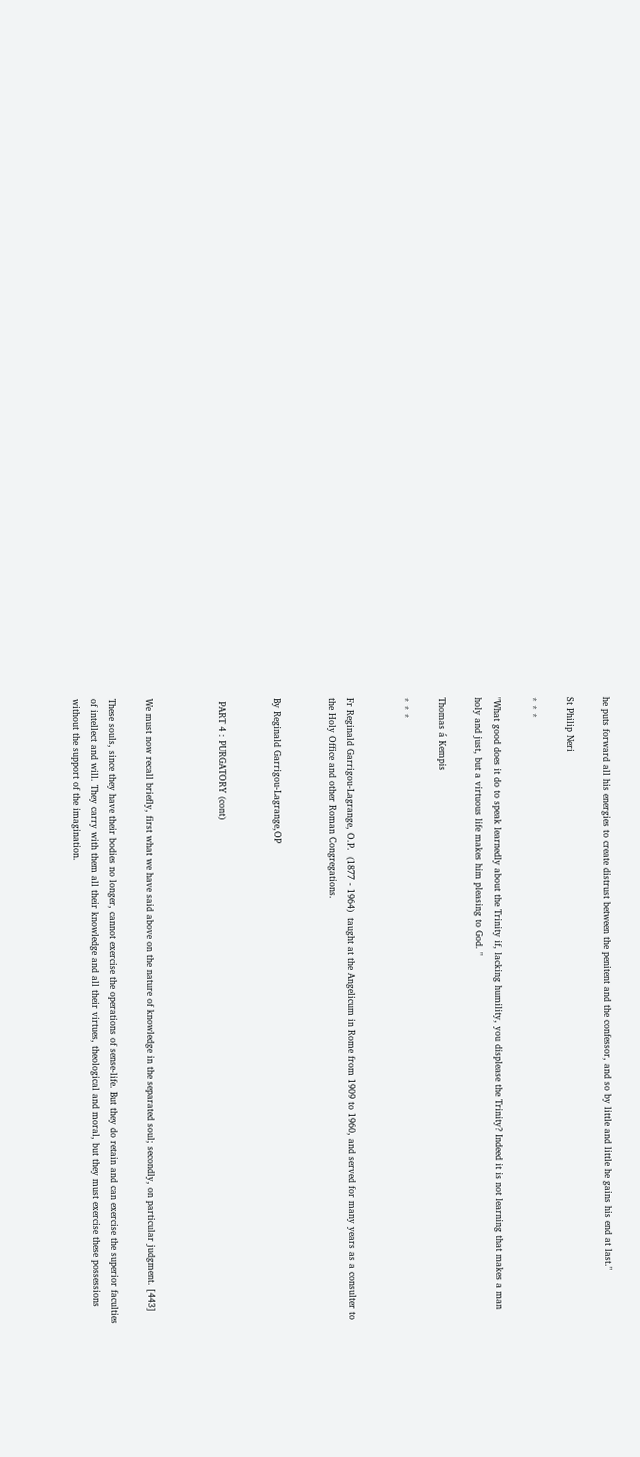he puts forward all his energies to create distrust between the penitent and the confessor, and so by little and little he gains his end at last."

St Philip Neri

* * *

"What good does it do to speak learnedly about the Trinity if, lacking humility, you displease the Trinity? Indeed it is not learning that makes a man holy and just, but a virtuous life makes him pleasing to God. "

Thomas á Kempis

* * *


Fr Reginald Garrigou-Lagrange, O.P.  (1877 - 1964)  taught at the Angelicum in Rome from 1909 to 1960, and served for many years as a consulter to the Holy Office and other Roman Congregations.


By Reginald Garrigou-Lagrange,OP


 PART 4 : PURGATORY (cont)



We must now recall briefly, first what we have said above on the nature of knowledge in the separated soul; secondly, on particular judgment. [443]

These souls, since they have their bodies no longer, cannot exercise the operations of sense-life. But they do retain and can exercise the superior faculties of intellect and will. They carry with them all their knowledge and all their virtues, theological and moral, but they must exercise these possessions without the support of the imagination.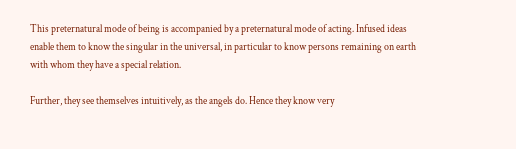This preternatural mode of being is accompanied by a preternatural mode of acting. Infused ideas enable them to know the singular in the universal, in particular to know persons remaining on earth with whom they have a special relation.

Further, they see themselves intuitively, as the angels do. Hence they know very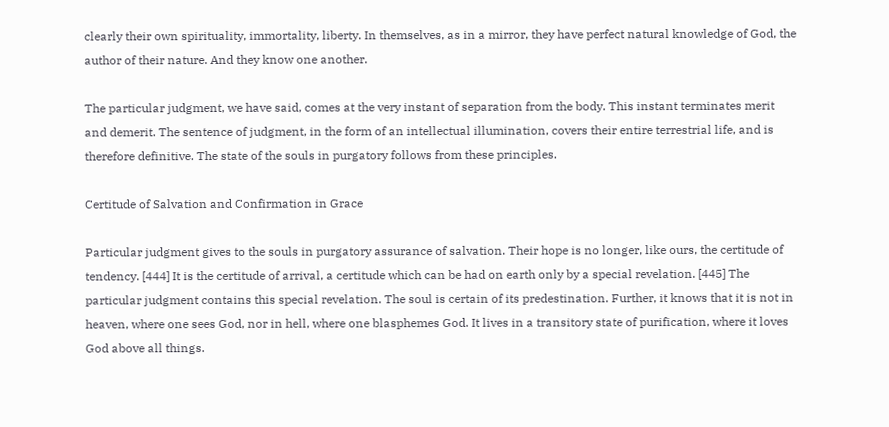clearly their own spirituality, immortality, liberty. In themselves, as in a mirror, they have perfect natural knowledge of God, the author of their nature. And they know one another.

The particular judgment, we have said, comes at the very instant of separation from the body. This instant terminates merit and demerit. The sentence of judgment, in the form of an intellectual illumination, covers their entire terrestrial life, and is therefore definitive. The state of the souls in purgatory follows from these principles.

Certitude of Salvation and Confirmation in Grace

Particular judgment gives to the souls in purgatory assurance of salvation. Their hope is no longer, like ours, the certitude of tendency. [444] It is the certitude of arrival, a certitude which can be had on earth only by a special revelation. [445] The particular judgment contains this special revelation. The soul is certain of its predestination. Further, it knows that it is not in heaven, where one sees God, nor in hell, where one blasphemes God. It lives in a transitory state of purification, where it loves God above all things.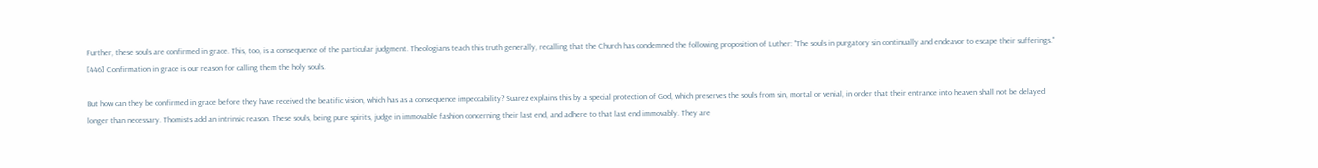Further, these souls are confirmed in grace. This, too, is a consequence of the particular judgment. Theologians teach this truth generally, recalling that the Church has condemned the following proposition of Luther: "The souls in purgatory sin continually and endeavor to escape their sufferings." [446] Confirmation in grace is our reason for calling them the holy souls.

But how can they be confirmed in grace before they have received the beatific vision, which has as a consequence impeccability? Suarez explains this by a special protection of God, which preserves the souls from sin, mortal or venial, in order that their entrance into heaven shall not be delayed longer than necessary. Thomists add an intrinsic reason. These souls, being pure spirits, judge in immovable fashion concerning their last end, and adhere to that last end immovably. They are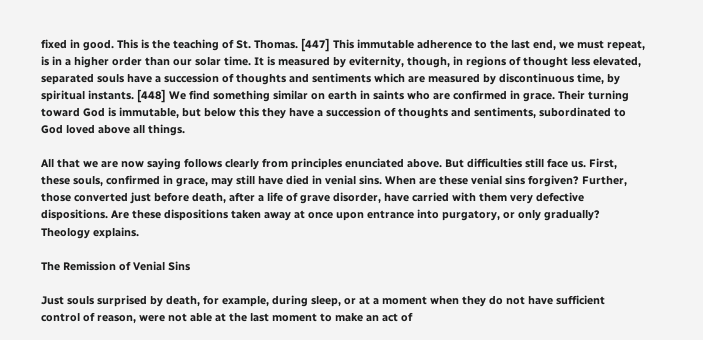fixed in good. This is the teaching of St. Thomas. [447] This immutable adherence to the last end, we must repeat, is in a higher order than our solar time. It is measured by eviternity, though, in regions of thought less elevated, separated souls have a succession of thoughts and sentiments which are measured by discontinuous time, by spiritual instants. [448] We find something similar on earth in saints who are confirmed in grace. Their turning toward God is immutable, but below this they have a succession of thoughts and sentiments, subordinated to God loved above all things.

All that we are now saying follows clearly from principles enunciated above. But difficulties still face us. First, these souls, confirmed in grace, may still have died in venial sins. When are these venial sins forgiven? Further, those converted just before death, after a life of grave disorder, have carried with them very defective dispositions. Are these dispositions taken away at once upon entrance into purgatory, or only gradually? Theology explains.

The Remission of Venial Sins

Just souls surprised by death, for example, during sleep, or at a moment when they do not have sufficient control of reason, were not able at the last moment to make an act of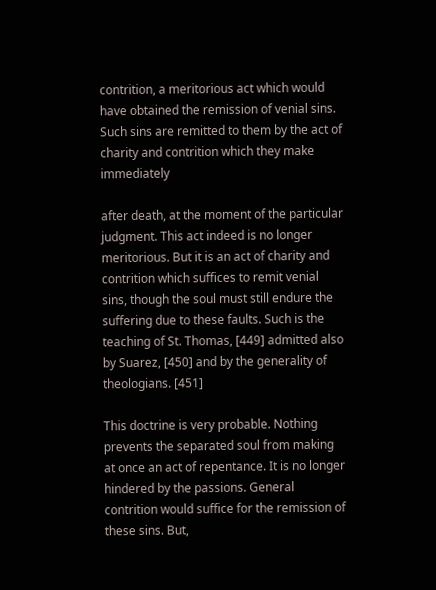contrition, a meritorious act which would have obtained the remission of venial sins. Such sins are remitted to them by the act of charity and contrition which they make immediately

after death, at the moment of the particular judgment. This act indeed is no longer meritorious. But it is an act of charity and contrition which suffices to remit venial sins, though the soul must still endure the suffering due to these faults. Such is the teaching of St. Thomas, [449] admitted also by Suarez, [450] and by the generality of theologians. [451]

This doctrine is very probable. Nothing prevents the separated soul from making at once an act of repentance. It is no longer hindered by the passions. General contrition would suffice for the remission of these sins. But,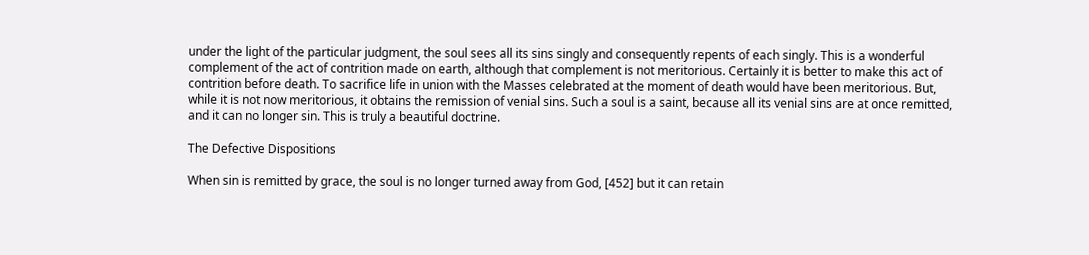under the light of the particular judgment, the soul sees all its sins singly and consequently repents of each singly. This is a wonderful complement of the act of contrition made on earth, although that complement is not meritorious. Certainly it is better to make this act of contrition before death. To sacrifice life in union with the Masses celebrated at the moment of death would have been meritorious. But, while it is not now meritorious, it obtains the remission of venial sins. Such a soul is a saint, because all its venial sins are at once remitted, and it can no longer sin. This is truly a beautiful doctrine.

The Defective Dispositions

When sin is remitted by grace, the soul is no longer turned away from God, [452] but it can retain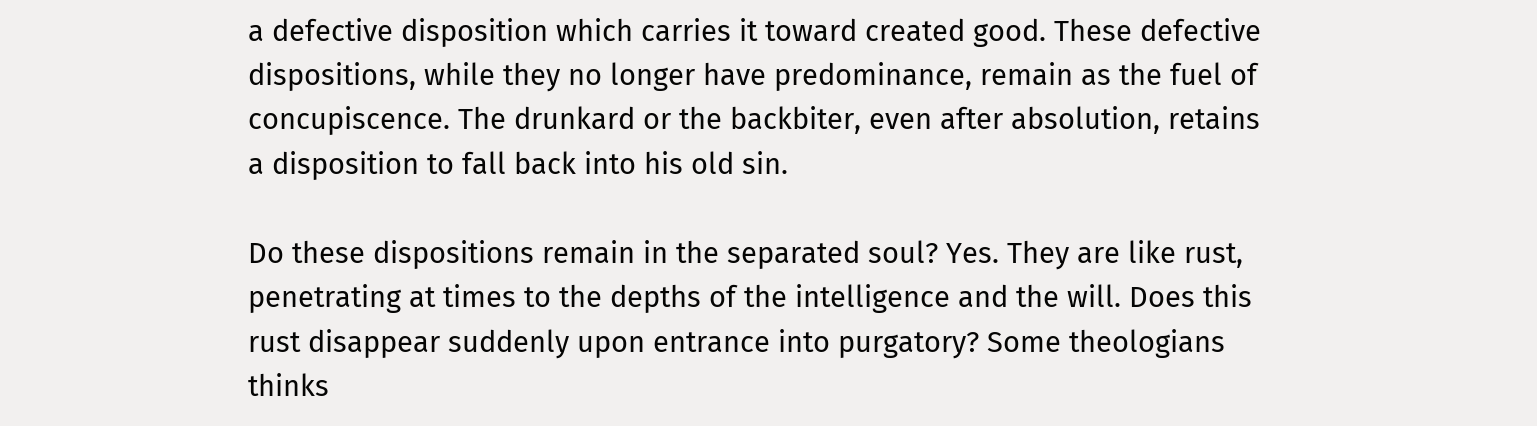a defective disposition which carries it toward created good. These defective dispositions, while they no longer have predominance, remain as the fuel of concupiscence. The drunkard or the backbiter, even after absolution, retains a disposition to fall back into his old sin.

Do these dispositions remain in the separated soul? Yes. They are like rust, penetrating at times to the depths of the intelligence and the will. Does this rust disappear suddenly upon entrance into purgatory? Some theologians thinks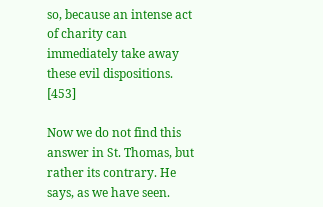so, because an intense act of charity can immediately take away these evil dispositions. [453]

Now we do not find this answer in St. Thomas, but rather its contrary. He says, as we have seen.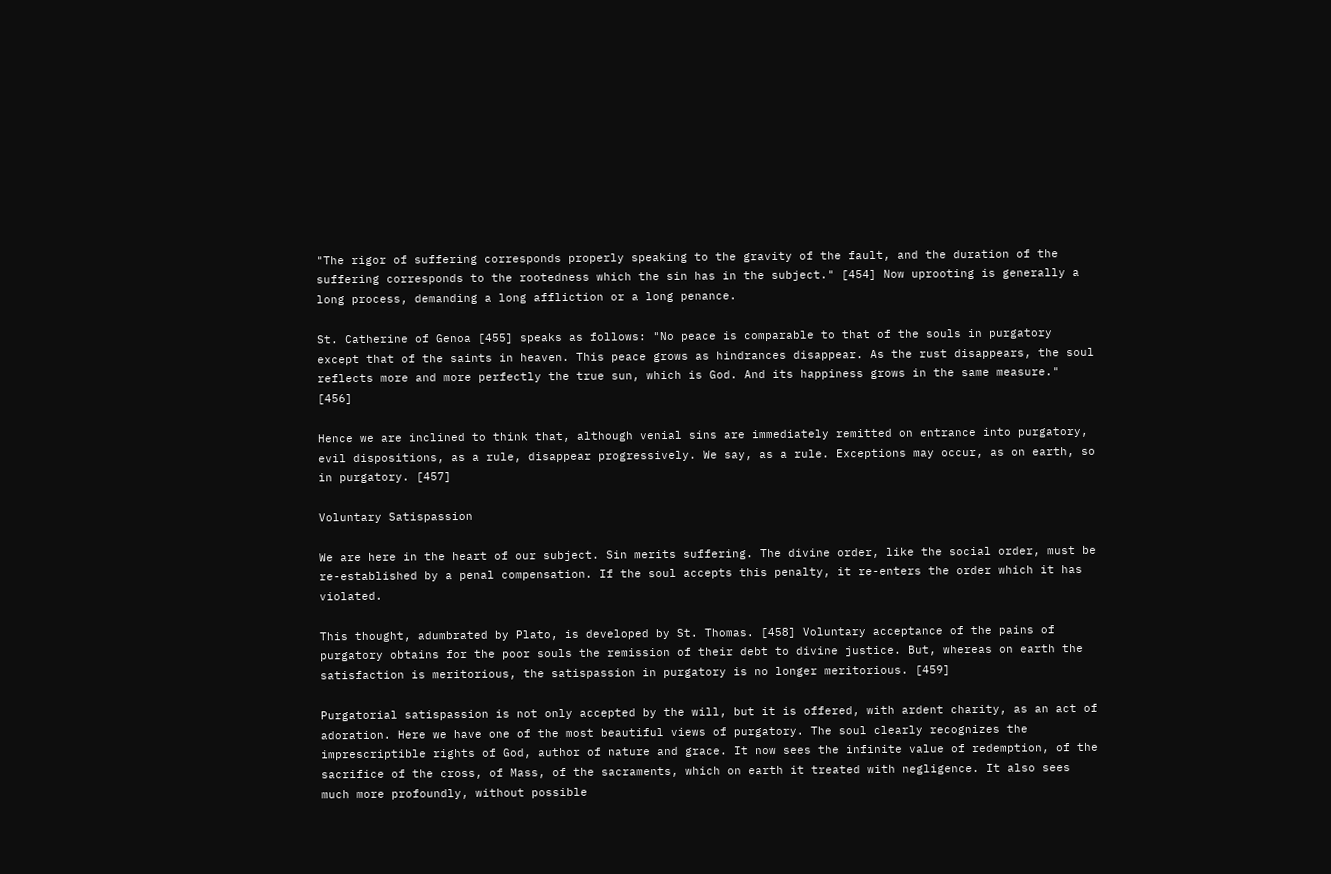"The rigor of suffering corresponds properly speaking to the gravity of the fault, and the duration of the suffering corresponds to the rootedness which the sin has in the subject." [454] Now uprooting is generally a long process, demanding a long affliction or a long penance.

St. Catherine of Genoa [455] speaks as follows: "No peace is comparable to that of the souls in purgatory except that of the saints in heaven. This peace grows as hindrances disappear. As the rust disappears, the soul reflects more and more perfectly the true sun, which is God. And its happiness grows in the same measure." [456]

Hence we are inclined to think that, although venial sins are immediately remitted on entrance into purgatory, evil dispositions, as a rule, disappear progressively. We say, as a rule. Exceptions may occur, as on earth, so in purgatory. [457]

Voluntary Satispassion

We are here in the heart of our subject. Sin merits suffering. The divine order, like the social order, must be re-established by a penal compensation. If the soul accepts this penalty, it re-enters the order which it has violated.

This thought, adumbrated by Plato, is developed by St. Thomas. [458] Voluntary acceptance of the pains of purgatory obtains for the poor souls the remission of their debt to divine justice. But, whereas on earth the satisfaction is meritorious, the satispassion in purgatory is no longer meritorious. [459]

Purgatorial satispassion is not only accepted by the will, but it is offered, with ardent charity, as an act of adoration. Here we have one of the most beautiful views of purgatory. The soul clearly recognizes the imprescriptible rights of God, author of nature and grace. It now sees the infinite value of redemption, of the sacrifice of the cross, of Mass, of the sacraments, which on earth it treated with negligence. It also sees much more profoundly, without possible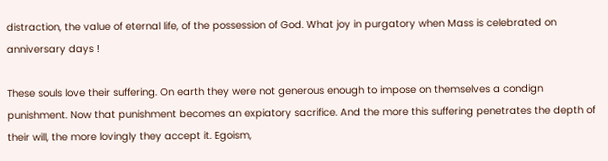distraction, the value of eternal life, of the possession of God. What joy in purgatory when Mass is celebrated on anniversary days !

These souls love their suffering. On earth they were not generous enough to impose on themselves a condign punishment. Now that punishment becomes an expiatory sacrifice. And the more this suffering penetrates the depth of their will, the more lovingly they accept it. Egoism,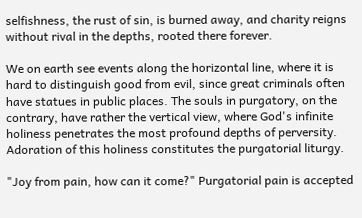selfishness, the rust of sin, is burned away, and charity reigns without rival in the depths, rooted there forever.

We on earth see events along the horizontal line, where it is hard to distinguish good from evil, since great criminals often have statues in public places. The souls in purgatory, on the contrary, have rather the vertical view, where God's infinite holiness penetrates the most profound depths of perversity. Adoration of this holiness constitutes the purgatorial liturgy.

"Joy from pain, how can it come?" Purgatorial pain is accepted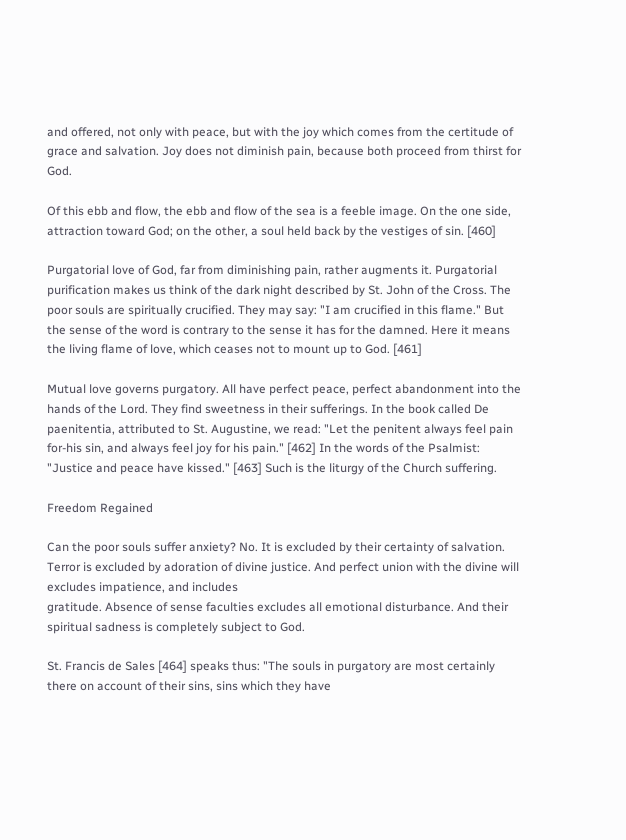and offered, not only with peace, but with the joy which comes from the certitude of grace and salvation. Joy does not diminish pain, because both proceed from thirst for God.

Of this ebb and flow, the ebb and flow of the sea is a feeble image. On the one side, attraction toward God; on the other, a soul held back by the vestiges of sin. [460]

Purgatorial love of God, far from diminishing pain, rather augments it. Purgatorial purification makes us think of the dark night described by St. John of the Cross. The poor souls are spiritually crucified. They may say: "I am crucified in this flame." But the sense of the word is contrary to the sense it has for the damned. Here it means the living flame of love, which ceases not to mount up to God. [461]

Mutual love governs purgatory. All have perfect peace, perfect abandonment into the hands of the Lord. They find sweetness in their sufferings. In the book called De paenitentia, attributed to St. Augustine, we read: "Let the penitent always feel pain for-his sin, and always feel joy for his pain." [462] In the words of the Psalmist: "Justice and peace have kissed." [463] Such is the liturgy of the Church suffering.

Freedom Regained

Can the poor souls suffer anxiety? No. It is excluded by their certainty of salvation. Terror is excluded by adoration of divine justice. And perfect union with the divine will excludes impatience, and includes
gratitude. Absence of sense faculties excludes all emotional disturbance. And their spiritual sadness is completely subject to God.

St. Francis de Sales [464] speaks thus: "The souls in purgatory are most certainly there on account of their sins, sins which they have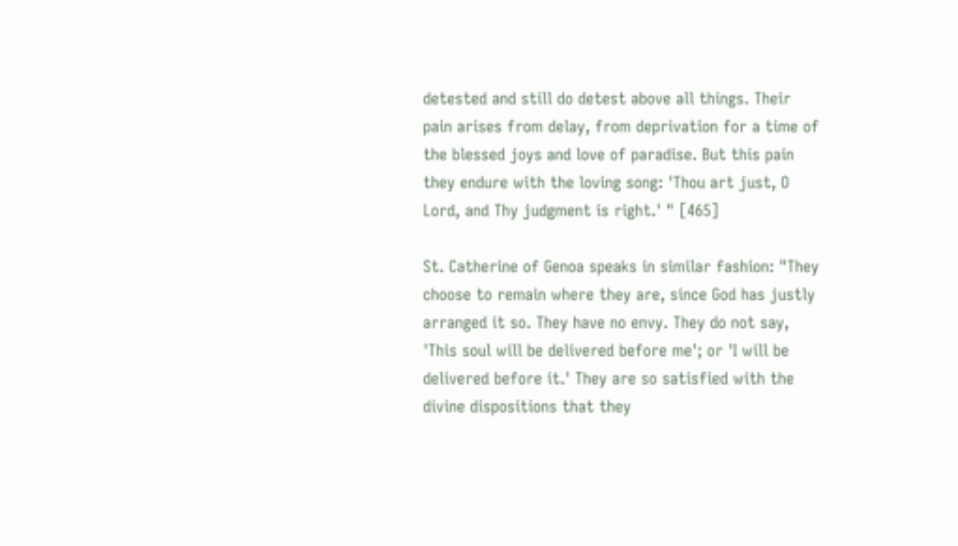detested and still do detest above all things. Their pain arises from delay, from deprivation for a time of the blessed joys and love of paradise. But this pain they endure with the loving song: 'Thou art just, O Lord, and Thy judgment is right.' " [465]

St. Catherine of Genoa speaks in similar fashion: "They choose to remain where they are, since God has justly arranged it so. They have no envy. They do not say, 'This soul will be delivered before me'; or 'I will be delivered before it.' They are so satisfied with the
divine dispositions that they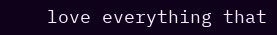love everything that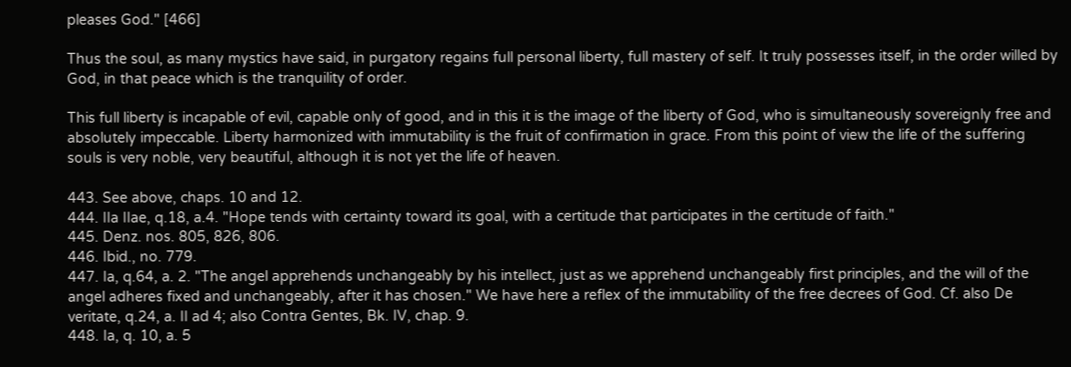pleases God." [466]

Thus the soul, as many mystics have said, in purgatory regains full personal liberty, full mastery of self. It truly possesses itself, in the order willed by God, in that peace which is the tranquility of order.

This full liberty is incapable of evil, capable only of good, and in this it is the image of the liberty of God, who is simultaneously sovereignly free and absolutely impeccable. Liberty harmonized with immutability is the fruit of confirmation in grace. From this point of view the life of the suffering souls is very noble, very beautiful, although it is not yet the life of heaven.

443. See above, chaps. 10 and 12.
444. IIa IIae, q.18, a.4. "Hope tends with certainty toward its goal, with a certitude that participates in the certitude of faith."
445. Denz. nos. 805, 826, 806.
446. Ibid., no. 779.
447. Ia, q.64, a. 2. "The angel apprehends unchangeably by his intellect, just as we apprehend unchangeably first principles, and the will of the angel adheres fixed and unchangeably, after it has chosen." We have here a reflex of the immutability of the free decrees of God. Cf. also De veritate, q.24, a. II ad 4; also Contra Gentes, Bk. IV, chap. 9.
448. Ia, q. 10, a. 5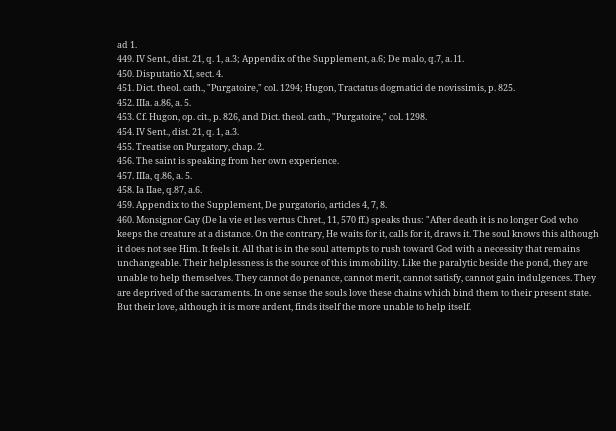ad 1.
449. IV Sent., dist. 21, q. 1, a.3; Appendix of the Supplement, a.6; De malo, q.7, a. l1.
450. Disputatio XI, sect. 4.
451. Dict. theol. cath., "Purgatoire," col. 1294; Hugon, Tractatus dogmatici de novissimis, p. 825.
452. IIIa. a.86, a. 5.
453. Cf. Hugon, op. cit., p. 826, and Dict. theol. cath., "Purgatoire," col. 1298.
454. IV Sent., dist. 21, q. 1, a.3.
455. Treatise on Purgatory, chap. 2.
456. The saint is speaking from her own experience.
457. IIIa, q.86, a. 5.
458. Ia IIae, q.87, a.6.
459. Appendix to the Supplement, De purgatorio, articles 4, 7, 8.
460. Monsignor Gay (De la vie et les vertus Chret., 11, 570 ff.) speaks thus: "After death it is no longer God who keeps the creature at a distance. On the contrary, He waits for it, calls for it, draws it. The soul knows this although it does not see Him. It feels it. All that is in the soul attempts to rush toward God with a necessity that remains unchangeable. Their helplessness is the source of this immobility. Like the paralytic beside the pond, they are unable to help themselves. They cannot do penance, cannot merit, cannot satisfy, cannot gain indulgences. They are deprived of the sacraments. In one sense the souls love these chains which bind them to their present state. But their love, although it is more ardent, finds itself the more unable to help itself.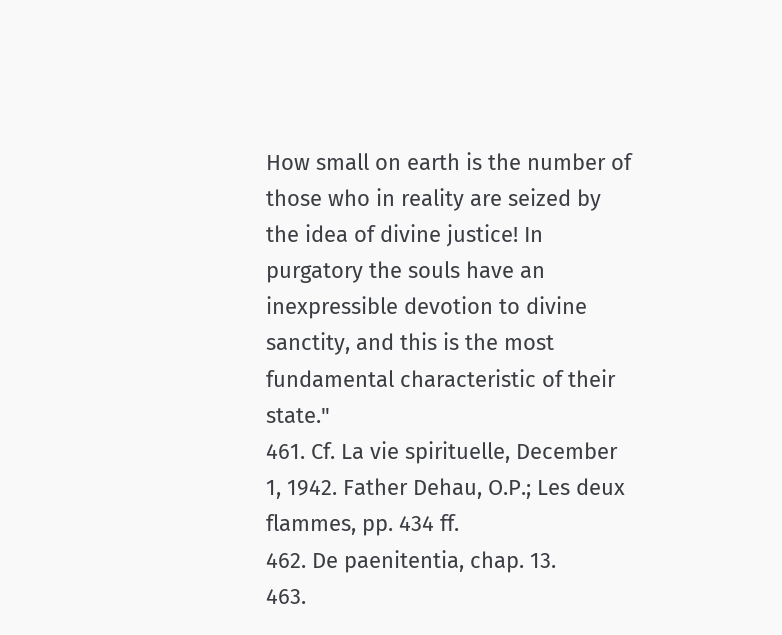How small on earth is the number of those who in reality are seized by the idea of divine justice! In purgatory the souls have an inexpressible devotion to divine sanctity, and this is the most fundamental characteristic of their state."
461. Cf. La vie spirituelle, December 1, 1942. Father Dehau, O.P.; Les deux flammes, pp. 434 ff.
462. De paenitentia, chap. 13.
463.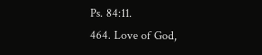Ps. 84:11.
464. Love of God,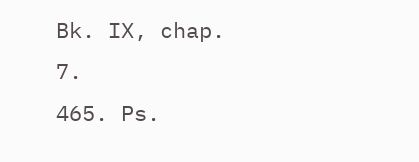Bk. IX, chap. 7.
465. Ps.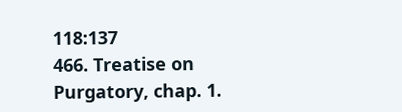118:137
466. Treatise on Purgatory, chap. 1.